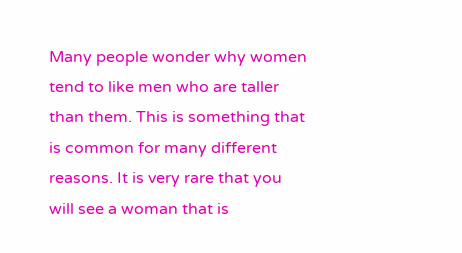Many people wonder why women tend to like men who are taller than them. This is something that is common for many different reasons. It is very rare that you will see a woman that is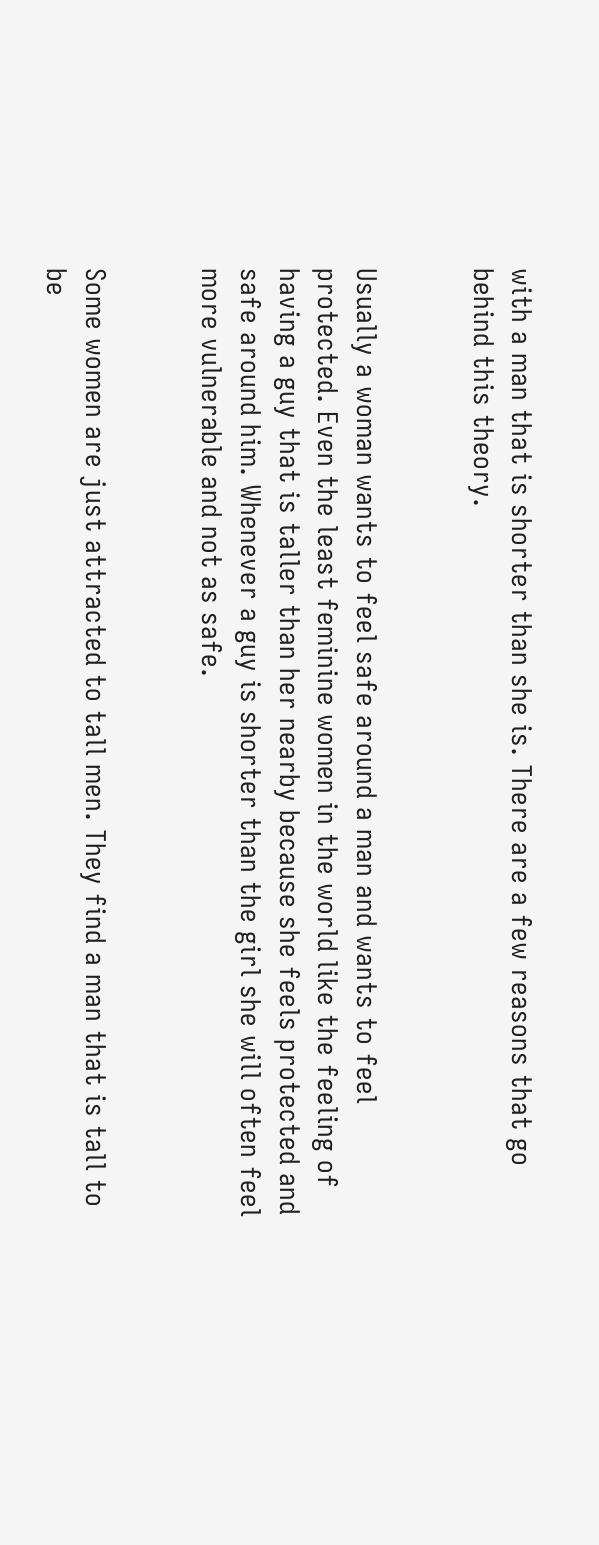with a man that is shorter than she is. There are a few reasons that go behind this theory.


Usually a woman wants to feel safe around a man and wants to feel protected. Even the least feminine women in the world like the feeling of having a guy that is taller than her nearby because she feels protected and safe around him. Whenever a guy is shorter than the girl she will often feel more vulnerable and not as safe.


Some women are just attracted to tall men. They find a man that is tall to be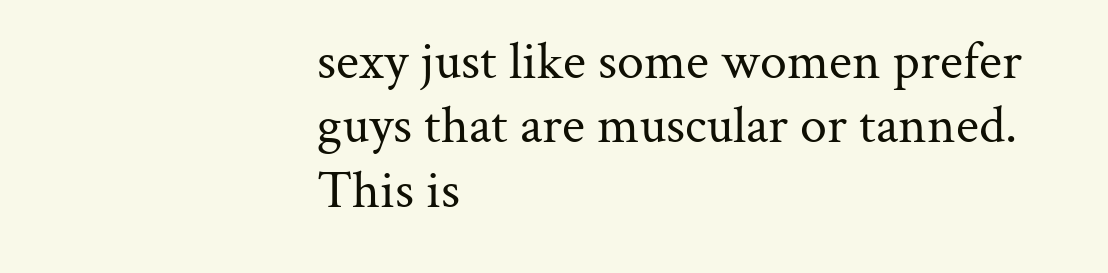sexy just like some women prefer guys that are muscular or tanned. This is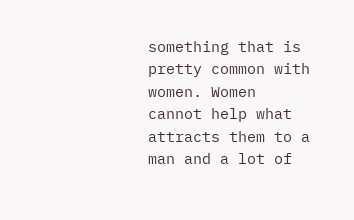something that is pretty common with women. Women cannot help what attracts them to a man and a lot of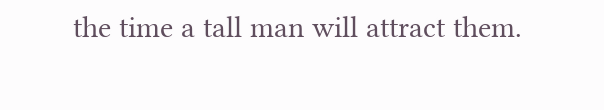the time a tall man will attract them.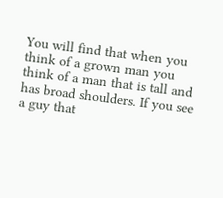You will find that when you think of a grown man you think of a man that is tall and has broad shoulders. If you see a guy that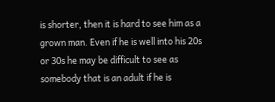is shorter, then it is hard to see him as a grown man. Even if he is well into his 20s or 30s he may be difficult to see as somebody that is an adult if he is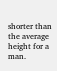shorter than the average height for a man.